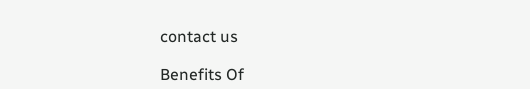contact us

Benefits Of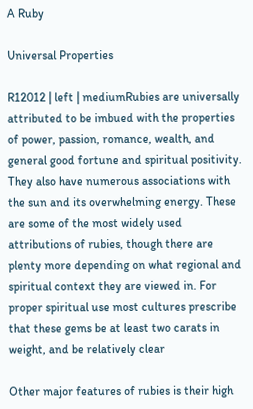A Ruby

Universal Properties

R12012 | left | mediumRubies are universally attributed to be imbued with the properties of power, passion, romance, wealth, and general good fortune and spiritual positivity. They also have numerous associations with the sun and its overwhelming energy. These are some of the most widely used attributions of rubies, though there are plenty more depending on what regional and spiritual context they are viewed in. For proper spiritual use most cultures prescribe that these gems be at least two carats in weight, and be relatively clear

Other major features of rubies is their high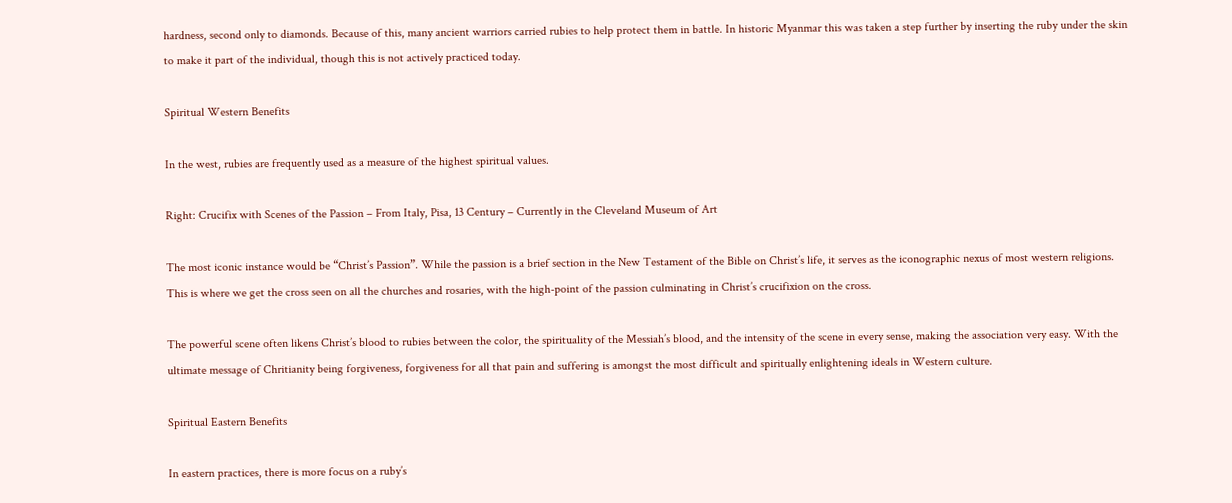hardness, second only to diamonds. Because of this, many ancient warriors carried rubies to help protect them in battle. In historic Myanmar this was taken a step further by inserting the ruby under the skin to make it part of the individual, though this is not actively practiced today.

Spiritual Western Benefits

In the west, rubies are frequently used as a measure of the highest spiritual values.

Right: Crucifix with Scenes of the Passion – From Italy, Pisa, 13 Century – Currently in the Cleveland Museum of Art

The most iconic instance would be “Christ’s Passion”. While the passion is a brief section in the New Testament of the Bible on Christ’s life, it serves as the iconographic nexus of most western religions. This is where we get the cross seen on all the churches and rosaries, with the high-point of the passion culminating in Christ’s crucifixion on the cross.

The powerful scene often likens Christ’s blood to rubies between the color, the spirituality of the Messiah’s blood, and the intensity of the scene in every sense, making the association very easy. With the ultimate message of Chritianity being forgiveness, forgiveness for all that pain and suffering is amongst the most difficult and spiritually enlightening ideals in Western culture.

Spiritual Eastern Benefits

In eastern practices, there is more focus on a ruby’s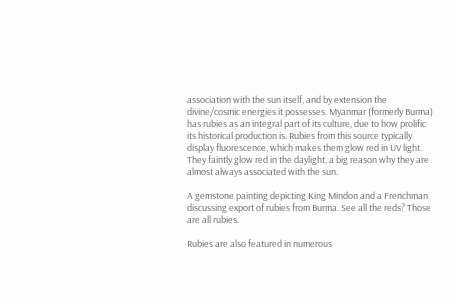association with the sun itself, and by extension the divine/cosmic energies it possesses. Myanmar (formerly Burma) has rubies as an integral part of its culture, due to how prolific its historical production is. Rubies from this source typically display fluorescence, which makes them glow red in UV light. They faintly glow red in the daylight, a big reason why they are almost always associated with the sun.

A gemstone painting depicting King Mindon and a Frenchman discussing export of rubies from Burma. See all the reds? Those are all rubies.

Rubies are also featured in numerous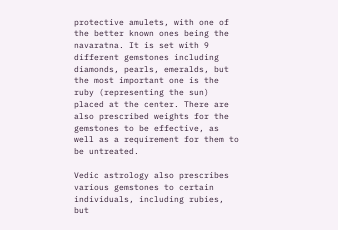protective amulets, with one of the better known ones being the navaratna. It is set with 9 different gemstones including diamonds, pearls, emeralds, but the most important one is the ruby (representing the sun) placed at the center. There are also prescribed weights for the gemstones to be effective, as well as a requirement for them to be untreated.

Vedic astrology also prescribes various gemstones to certain individuals, including rubies, but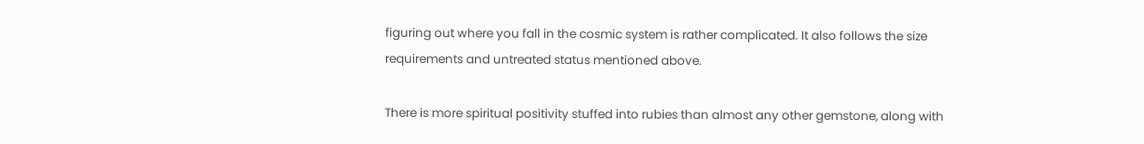figuring out where you fall in the cosmic system is rather complicated. It also follows the size requirements and untreated status mentioned above.

There is more spiritual positivity stuffed into rubies than almost any other gemstone, along with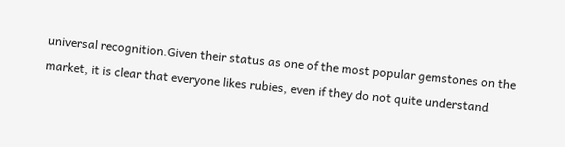universal recognition.Given their status as one of the most popular gemstones on the market, it is clear that everyone likes rubies, even if they do not quite understand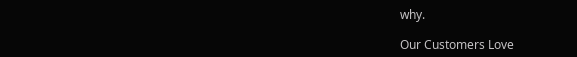why.

Our Customers Love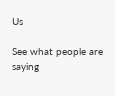Us

See what people are saying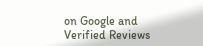on Google and Verified Reviews